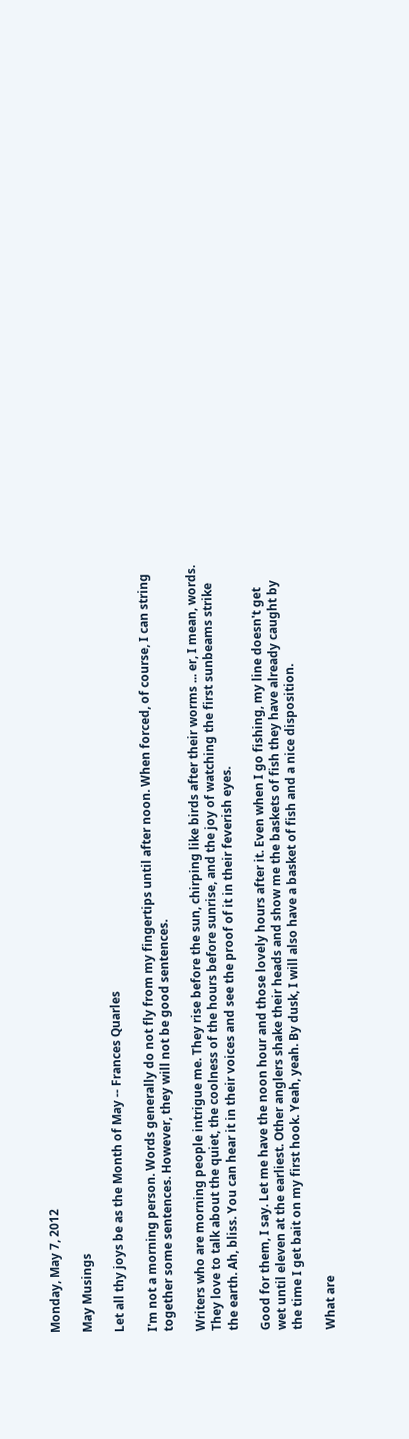Monday, May 7, 2012

May Musings

Let all thy joys be as the Month of May -- Frances Quarles

I'm not a morning person. Words generally do not fly from my fingertips until after noon. When forced, of course, I can string together some sentences. However, they will not be good sentences.

Writers who are morning people intrigue me. They rise before the sun, chirping like birds after their worms ... er, I mean, words. They love to talk about the quiet, the coolness of the hours before sunrise, and the joy of watching the first sunbeams strike the earth. Ah, bliss. You can hear it in their voices and see the proof of it in their feverish eyes.

Good for them, I say. Let me have the noon hour and those lovely hours after it. Even when I go fishing, my line doesn't get wet until eleven at the earliest. Other anglers shake their heads and show me the baskets of fish they have already caught by the time I get bait on my first hook. Yeah, yeah. By dusk, I will also have a basket of fish and a nice disposition.

What are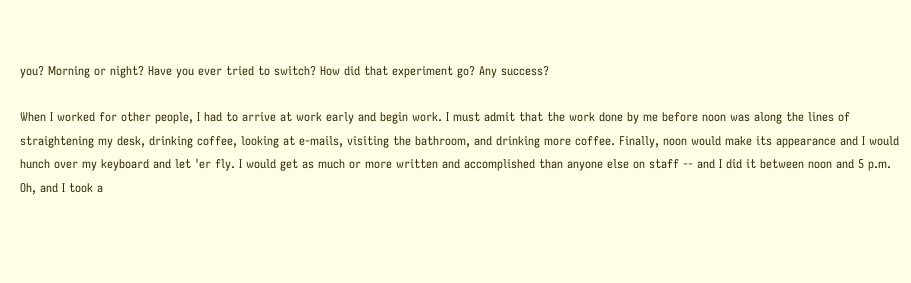you? Morning or night? Have you ever tried to switch? How did that experiment go? Any success?

When I worked for other people, I had to arrive at work early and begin work. I must admit that the work done by me before noon was along the lines of straightening my desk, drinking coffee, looking at e-mails, visiting the bathroom, and drinking more coffee. Finally, noon would make its appearance and I would hunch over my keyboard and let 'er fly. I would get as much or more written and accomplished than anyone else on staff -- and I did it between noon and 5 p.m. Oh, and I took a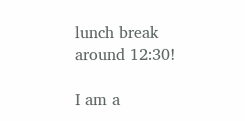lunch break around 12:30!

I am a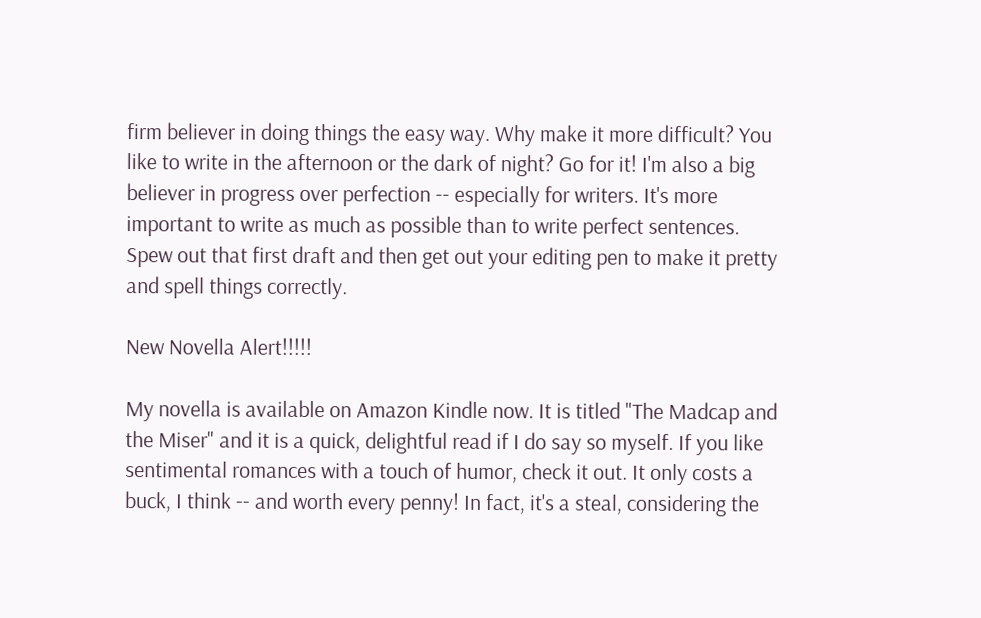firm believer in doing things the easy way. Why make it more difficult? You like to write in the afternoon or the dark of night? Go for it! I'm also a big believer in progress over perfection -- especially for writers. It's more important to write as much as possible than to write perfect sentences. Spew out that first draft and then get out your editing pen to make it pretty and spell things correctly.

New Novella Alert!!!!!

My novella is available on Amazon Kindle now. It is titled "The Madcap and the Miser" and it is a quick, delightful read if I do say so myself. If you like sentimental romances with a touch of humor, check it out. It only costs a buck, I think -- and worth every penny! In fact, it's a steal, considering the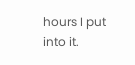hours I put into it.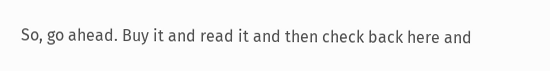So, go ahead. Buy it and read it and then check back here and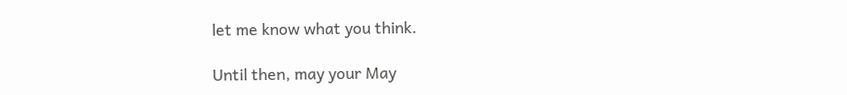let me know what you think.

Until then, may your May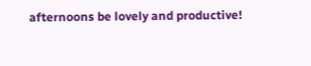afternoons be lovely and productive!